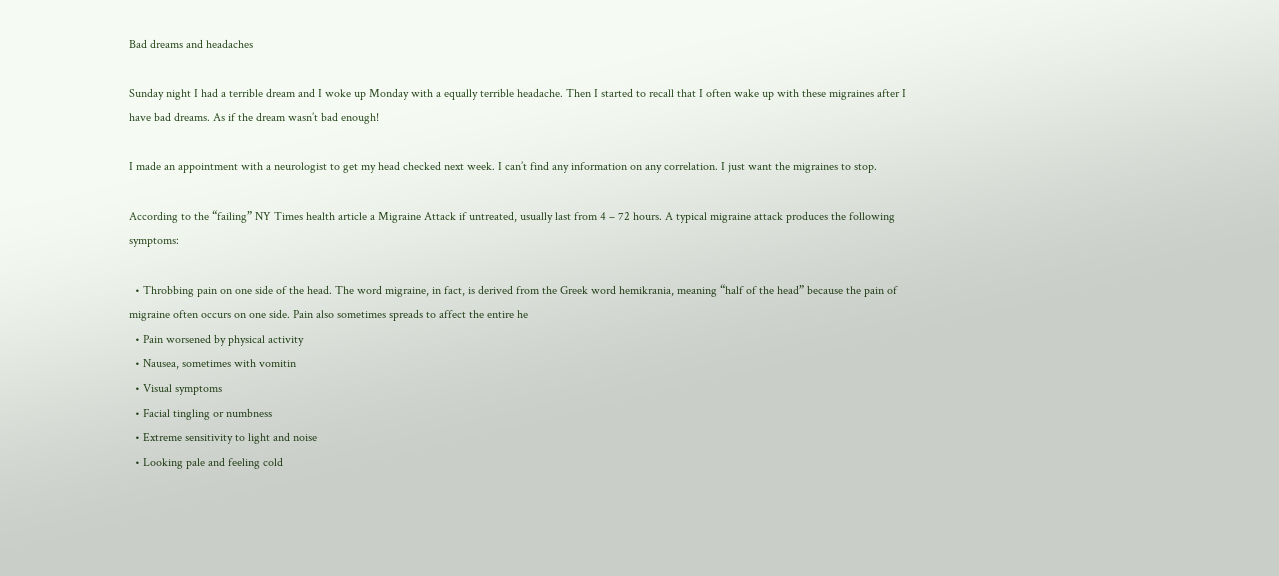Bad dreams and headaches

Sunday night I had a terrible dream and I woke up Monday with a equally terrible headache. Then I started to recall that I often wake up with these migraines after I have bad dreams. As if the dream wasn’t bad enough!

I made an appointment with a neurologist to get my head checked next week. I can’t find any information on any correlation. I just want the migraines to stop.

According to the “failing” NY Times health article a Migraine Attack if untreated, usually last from 4 – 72 hours. A typical migraine attack produces the following symptoms:

  • Throbbing pain on one side of the head. The word migraine, in fact, is derived from the Greek word hemikrania, meaning “half of the head” because the pain of migraine often occurs on one side. Pain also sometimes spreads to affect the entire he
  • Pain worsened by physical activity
  • Nausea, sometimes with vomitin
  • Visual symptoms
  • Facial tingling or numbness
  • Extreme sensitivity to light and noise
  • Looking pale and feeling cold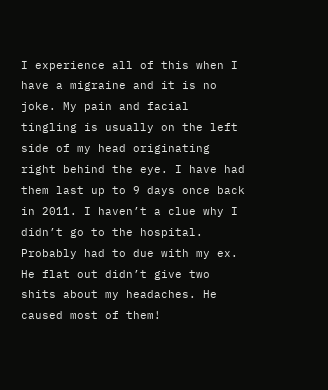I experience all of this when I have a migraine and it is no joke. My pain and facial tingling is usually on the left side of my head originating right behind the eye. I have had them last up to 9 days once back in 2011. I haven’t a clue why I didn’t go to the hospital. Probably had to due with my ex. He flat out didn’t give two shits about my headaches. He caused most of them!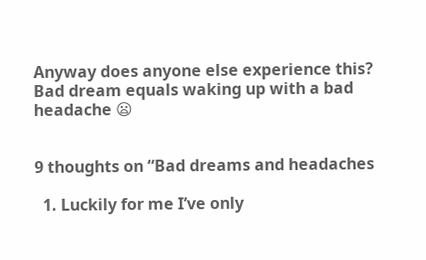Anyway does anyone else experience this? Bad dream equals waking up with a bad headache 😦


9 thoughts on “Bad dreams and headaches

  1. Luckily for me I’ve only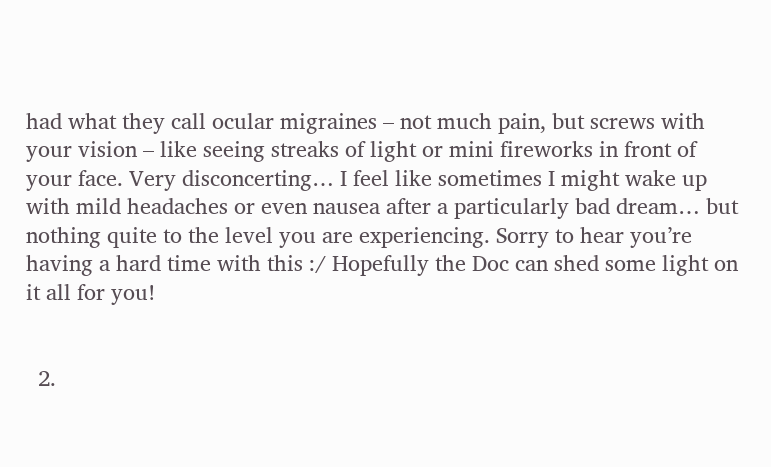had what they call ocular migraines – not much pain, but screws with your vision – like seeing streaks of light or mini fireworks in front of your face. Very disconcerting… I feel like sometimes I might wake up with mild headaches or even nausea after a particularly bad dream… but nothing quite to the level you are experiencing. Sorry to hear you’re having a hard time with this :/ Hopefully the Doc can shed some light on it all for you!


  2.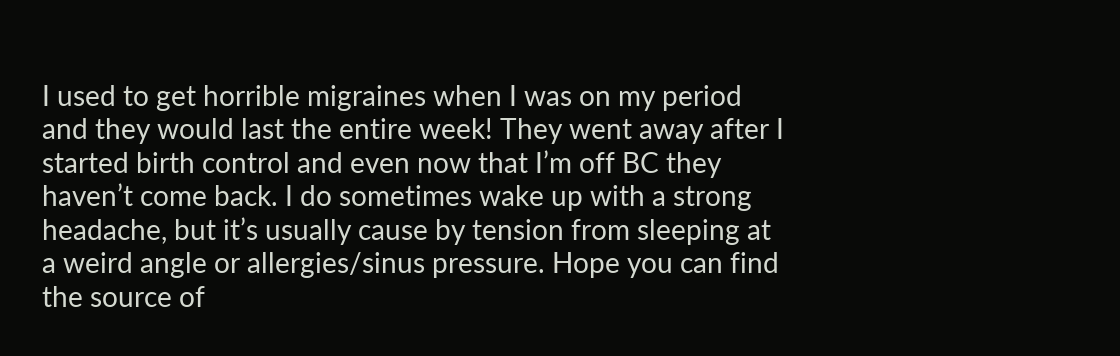I used to get horrible migraines when I was on my period and they would last the entire week! They went away after I started birth control and even now that I’m off BC they haven’t come back. I do sometimes wake up with a strong headache, but it’s usually cause by tension from sleeping at a weird angle or allergies/sinus pressure. Hope you can find the source of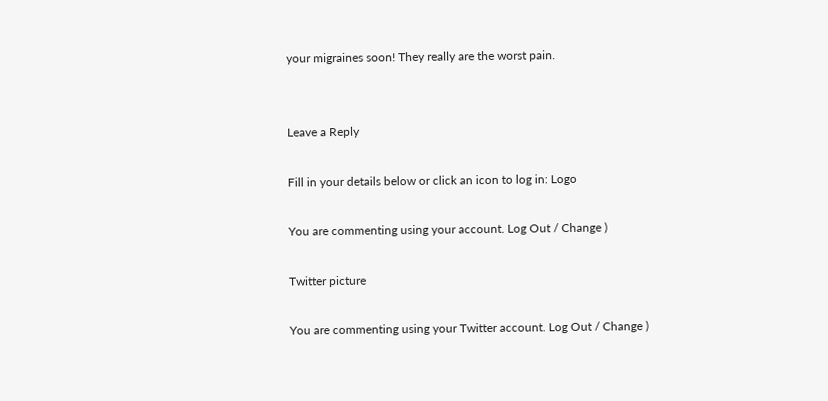your migraines soon! They really are the worst pain.


Leave a Reply

Fill in your details below or click an icon to log in: Logo

You are commenting using your account. Log Out / Change )

Twitter picture

You are commenting using your Twitter account. Log Out / Change )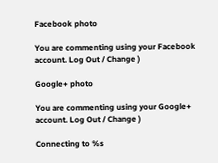Facebook photo

You are commenting using your Facebook account. Log Out / Change )

Google+ photo

You are commenting using your Google+ account. Log Out / Change )

Connecting to %s